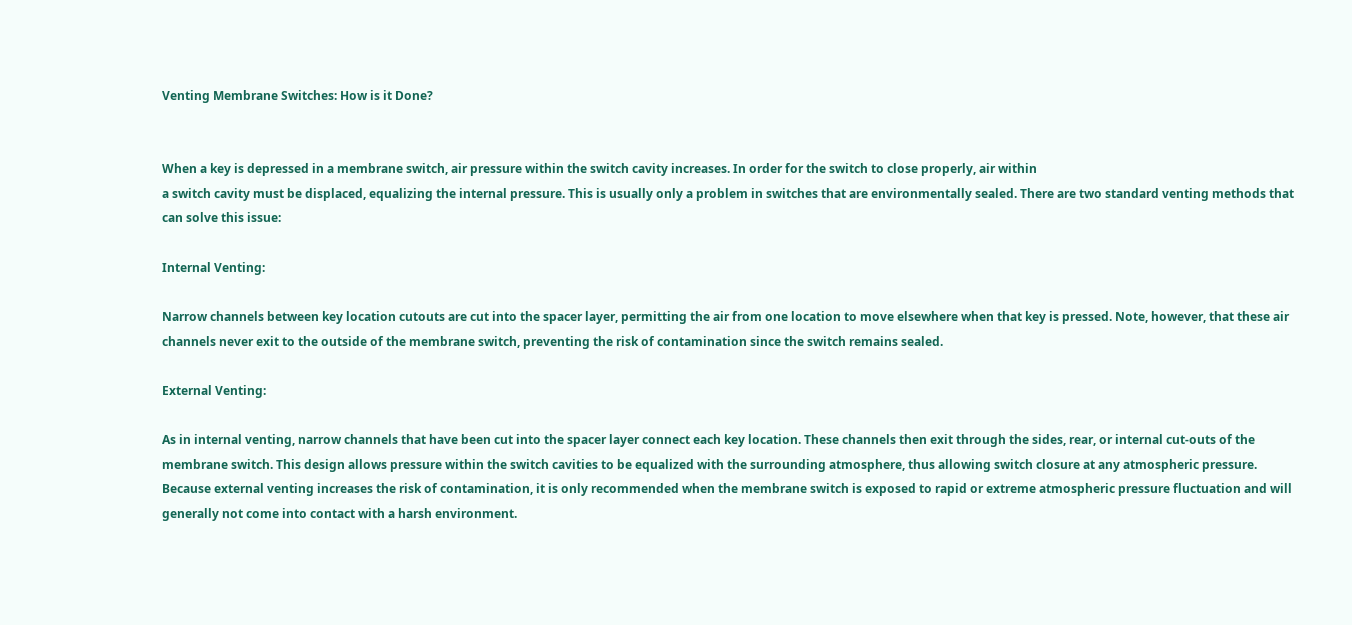Venting Membrane Switches: How is it Done?


When a key is depressed in a membrane switch, air pressure within the switch cavity increases. In order for the switch to close properly, air within
a switch cavity must be displaced, equalizing the internal pressure. This is usually only a problem in switches that are environmentally sealed. There are two standard venting methods that can solve this issue:

Internal Venting:

Narrow channels between key location cutouts are cut into the spacer layer, permitting the air from one location to move elsewhere when that key is pressed. Note, however, that these air channels never exit to the outside of the membrane switch, preventing the risk of contamination since the switch remains sealed.

External Venting:

As in internal venting, narrow channels that have been cut into the spacer layer connect each key location. These channels then exit through the sides, rear, or internal cut-outs of the membrane switch. This design allows pressure within the switch cavities to be equalized with the surrounding atmosphere, thus allowing switch closure at any atmospheric pressure. Because external venting increases the risk of contamination, it is only recommended when the membrane switch is exposed to rapid or extreme atmospheric pressure fluctuation and will generally not come into contact with a harsh environment.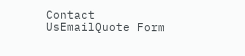Contact UsEmailQuote Form